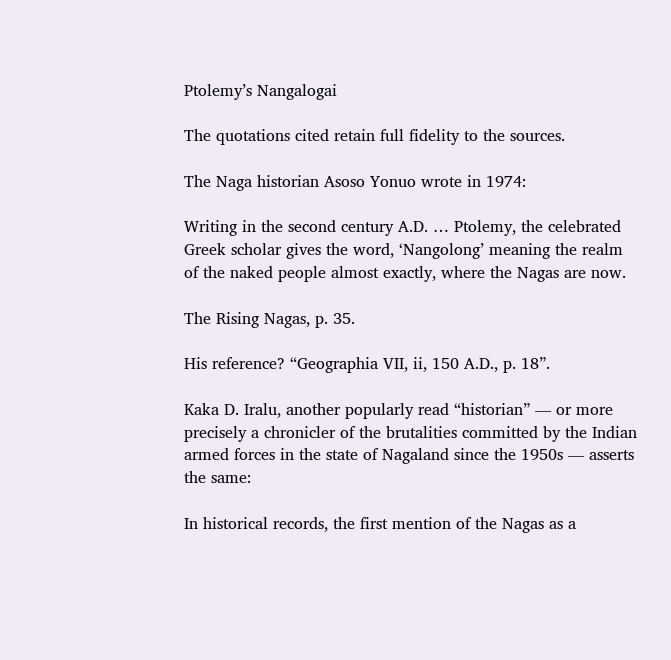Ptolemy’s Nangalogai

The quotations cited retain full fidelity to the sources.

The Naga historian Asoso Yonuo wrote in 1974:

Writing in the second century A.D. … Ptolemy, the celebrated Greek scholar gives the word, ‘Nangolong’ meaning the realm of the naked people almost exactly, where the Nagas are now.

The Rising Nagas, p. 35.

His reference? “Geographia VII, ii, 150 A.D., p. 18”.

Kaka D. Iralu, another popularly read “historian” — or more precisely a chronicler of the brutalities committed by the Indian armed forces in the state of Nagaland since the 1950s — asserts the same:

In historical records, the first mention of the Nagas as a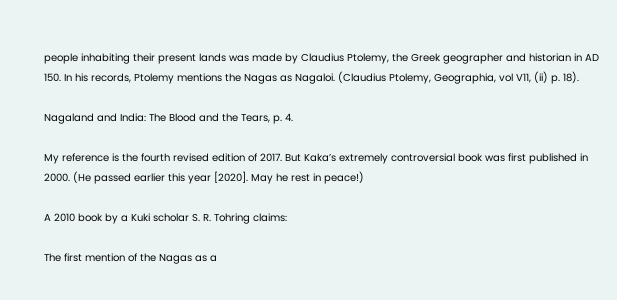people inhabiting their present lands was made by Claudius Ptolemy, the Greek geographer and historian in AD 150. In his records, Ptolemy mentions the Nagas as Nagaloi. (Claudius Ptolemy, Geographia, vol V11, (ii) p. 18).

Nagaland and India: The Blood and the Tears, p. 4.

My reference is the fourth revised edition of 2017. But Kaka’s extremely controversial book was first published in 2000. (He passed earlier this year [2020]. May he rest in peace!)

A 2010 book by a Kuki scholar S. R. Tohring claims:

The first mention of the Nagas as a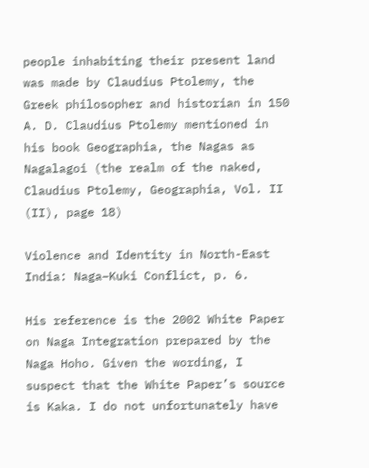people inhabiting their present land was made by Claudius Ptolemy, the Greek philosopher and historian in 150 A. D. Claudius Ptolemy mentioned in his book Geographia, the Nagas as Nagalagoi (the realm of the naked, Claudius Ptolemy, Geographia, Vol. II (II), page 18)

Violence and Identity in North-East India: Naga–Kuki Conflict, p. 6.

His reference is the 2002 White Paper on Naga Integration prepared by the Naga Hoho. Given the wording, I suspect that the White Paper’s source is Kaka. I do not unfortunately have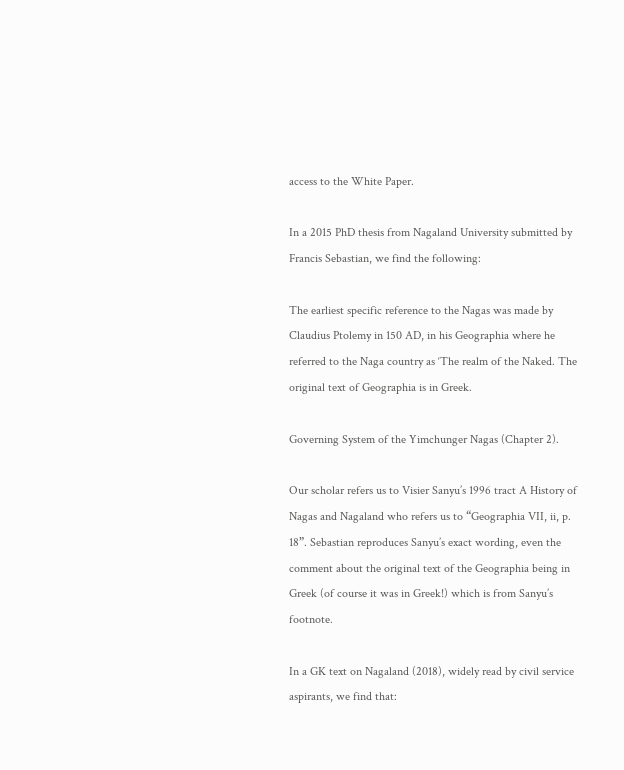access to the White Paper.

In a 2015 PhD thesis from Nagaland University submitted by Francis Sebastian, we find the following:

The earliest specific reference to the Nagas was made by Claudius Ptolemy in 150 AD, in his Geographia where he referred to the Naga country as ‘The realm of the Naked. The original text of Geographia is in Greek.

Governing System of the Yimchunger Nagas (Chapter 2).

Our scholar refers us to Visier Sanyu’s 1996 tract A History of Nagas and Nagaland who refers us to “Geographia VII, ii, p. 18”. Sebastian reproduces Sanyu’s exact wording, even the comment about the original text of the Geographia being in Greek (of course it was in Greek!) which is from Sanyu’s footnote.

In a GK text on Nagaland (2018), widely read by civil service aspirants, we find that: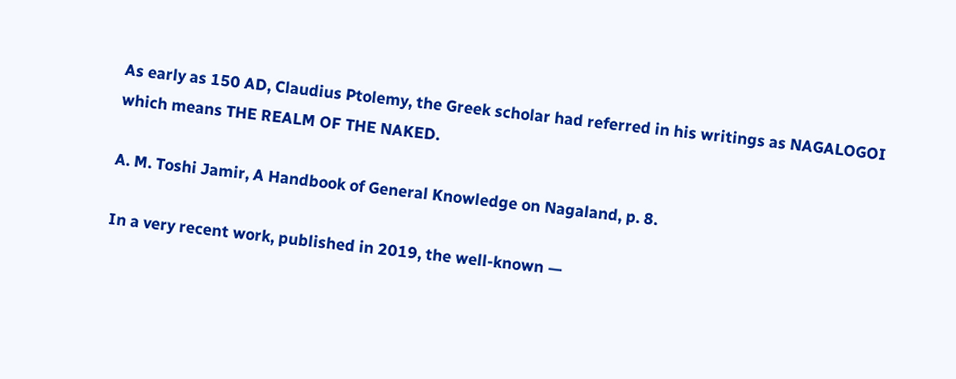As early as 150 AD, Claudius Ptolemy, the Greek scholar had referred in his writings as NAGALOGOI which means THE REALM OF THE NAKED.

A. M. Toshi Jamir, A Handbook of General Knowledge on Nagaland, p. 8.

In a very recent work, published in 2019, the well-known —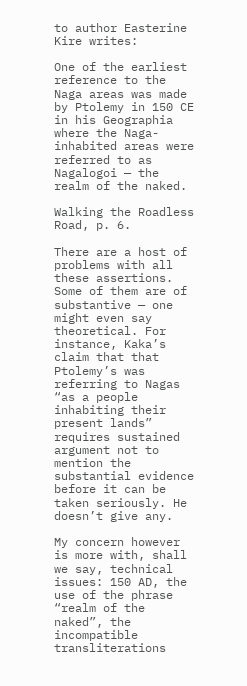to author Easterine Kire writes:

One of the earliest reference to the Naga areas was made by Ptolemy in 150 CE in his Geographia where the Naga-inhabited areas were referred to as Nagalogoi — the realm of the naked.

Walking the Roadless Road, p. 6.

There are a host of problems with all these assertions. Some of them are of substantive — one might even say theoretical. For instance, Kaka’s claim that that Ptolemy’s was referring to Nagas “as a people inhabiting their present lands” requires sustained argument not to mention the substantial evidence before it can be taken seriously. He doesn’t give any.

My concern however is more with, shall we say, technical issues: 150 AD, the use of the phrase “realm of the naked”, the incompatible transliterations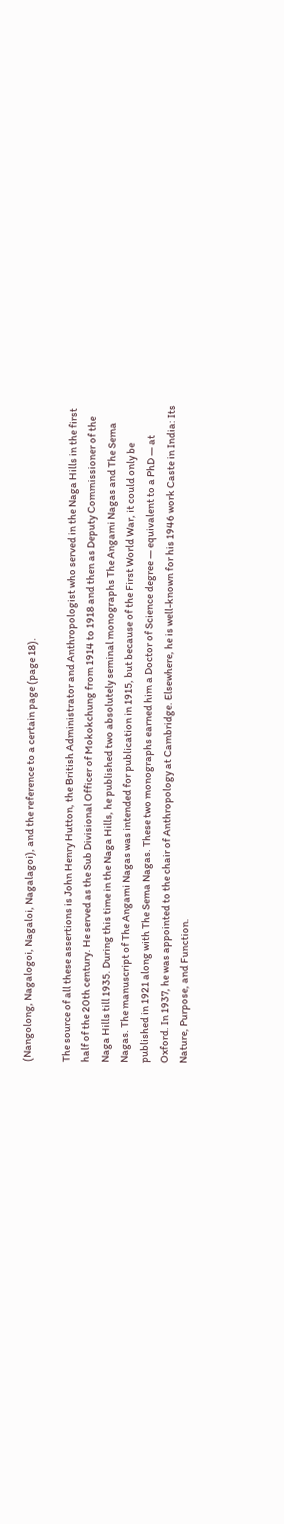(Nangolong, Nagalogoi, Nagaloi, Nagalagoi), and the reference to a certain page (page 18).

The source of all these assertions is John Henry Hutton, the British Administrator and Anthropologist who served in the Naga Hills in the first half of the 20th century. He served as the Sub Divisional Officer of Mokokchung from 1914 to 1918 and then as Deputy Commissioner of the Naga Hills till 1935. During this time in the Naga Hills, he published two absolutely seminal monographs The Angami Nagas and The Sema Nagas. The manuscript of The Angami Nagas was intended for publication in 1915, but because of the First World War, it could only be published in 1921 along with The Sema Nagas. These two monographs earned him a Doctor of Science degree — equivalent to a PhD — at Oxford. In 1937, he was appointed to the chair of Anthropology at Cambridge. Elsewhere, he is well-known for his 1946 work Caste in India: Its Nature, Purpose, and Function.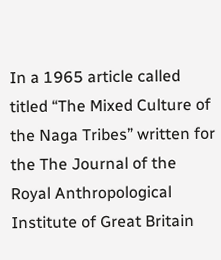In a 1965 article called titled “The Mixed Culture of the Naga Tribes” written for the The Journal of the Royal Anthropological Institute of Great Britain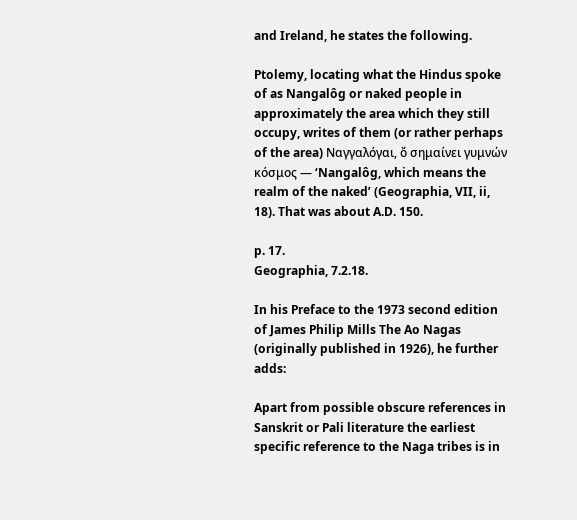and Ireland, he states the following.

Ptolemy, locating what the Hindus spoke of as Nangalôg or naked people in approximately the area which they still occupy, writes of them (or rather perhaps of the area) Ναγγαλόγαι, ὄ σημαίνει γυμνών κόσμος — ‘Nangalôg, which means the realm of the naked’ (Geographia, VII, ii, 18). That was about A.D. 150.

p. 17.
Geographia, 7.2.18.

In his Preface to the 1973 second edition of James Philip Mills The Ao Nagas (originally published in 1926), he further adds:

Apart from possible obscure references in Sanskrit or Pali literature the earliest specific reference to the Naga tribes is in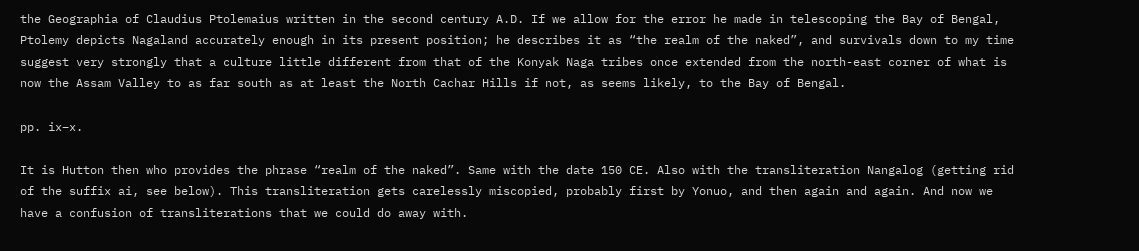the Geographia of Claudius Ptolemaius written in the second century A.D. If we allow for the error he made in telescoping the Bay of Bengal, Ptolemy depicts Nagaland accurately enough in its present position; he describes it as “the realm of the naked”, and survivals down to my time suggest very strongly that a culture little different from that of the Konyak Naga tribes once extended from the north-east corner of what is now the Assam Valley to as far south as at least the North Cachar Hills if not, as seems likely, to the Bay of Bengal.

pp. ix–x.

It is Hutton then who provides the phrase “realm of the naked”. Same with the date 150 CE. Also with the transliteration Nangalog (getting rid of the suffix ai, see below). This transliteration gets carelessly miscopied, probably first by Yonuo, and then again and again. And now we have a confusion of transliterations that we could do away with.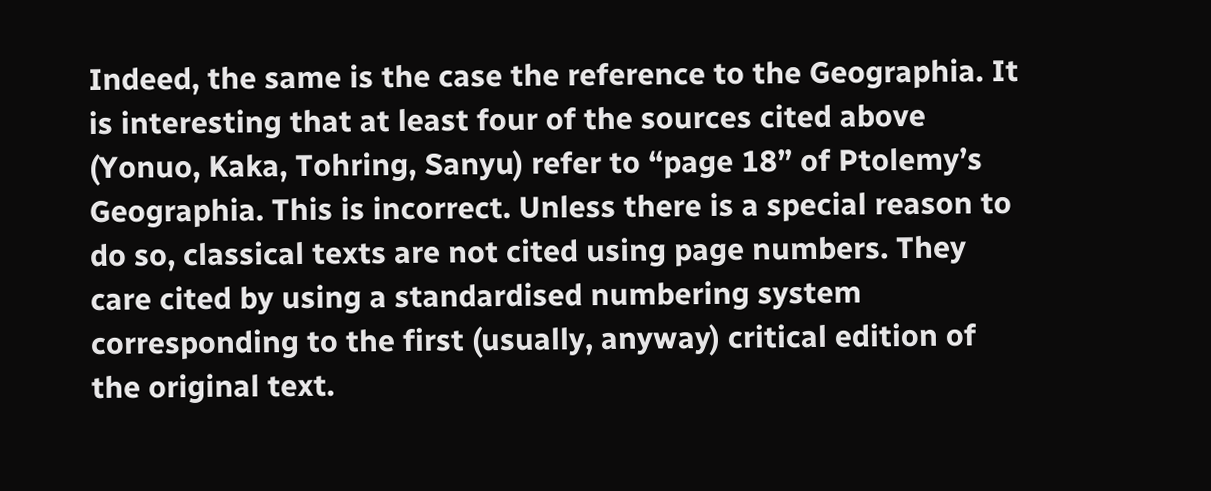Indeed, the same is the case the reference to the Geographia. It is interesting that at least four of the sources cited above (Yonuo, Kaka, Tohring, Sanyu) refer to “page 18” of Ptolemy’s Geographia. This is incorrect. Unless there is a special reason to do so, classical texts are not cited using page numbers. They care cited by using a standardised numbering system corresponding to the first (usually, anyway) critical edition of the original text.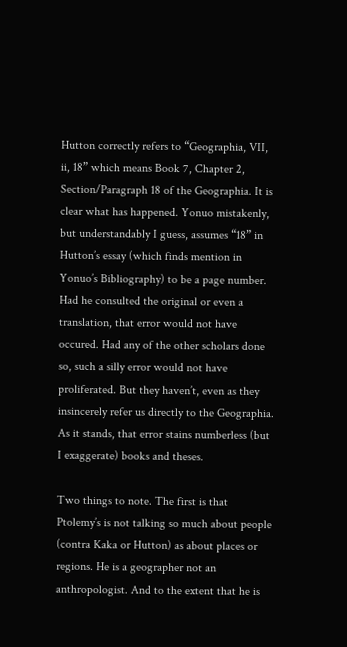Hutton correctly refers to “Geographia, VII, ii, 18” which means Book 7, Chapter 2, Section/Paragraph 18 of the Geographia. It is clear what has happened. Yonuo mistakenly, but understandably I guess, assumes “18” in Hutton’s essay (which finds mention in Yonuo’s Bibliography) to be a page number. Had he consulted the original or even a translation, that error would not have occured. Had any of the other scholars done so, such a silly error would not have proliferated. But they haven’t, even as they insincerely refer us directly to the Geographia. As it stands, that error stains numberless (but I exaggerate) books and theses.

Two things to note. The first is that Ptolemy’s is not talking so much about people (contra Kaka or Hutton) as about places or regions. He is a geographer not an anthropologist. And to the extent that he is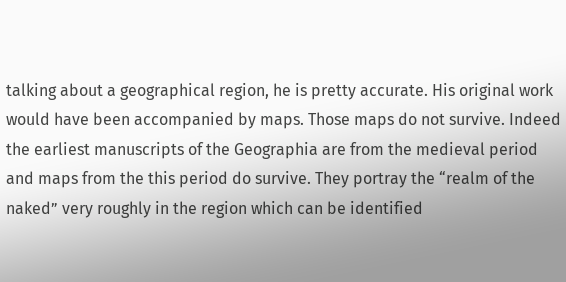talking about a geographical region, he is pretty accurate. His original work would have been accompanied by maps. Those maps do not survive. Indeed the earliest manuscripts of the Geographia are from the medieval period and maps from the this period do survive. They portray the “realm of the naked” very roughly in the region which can be identified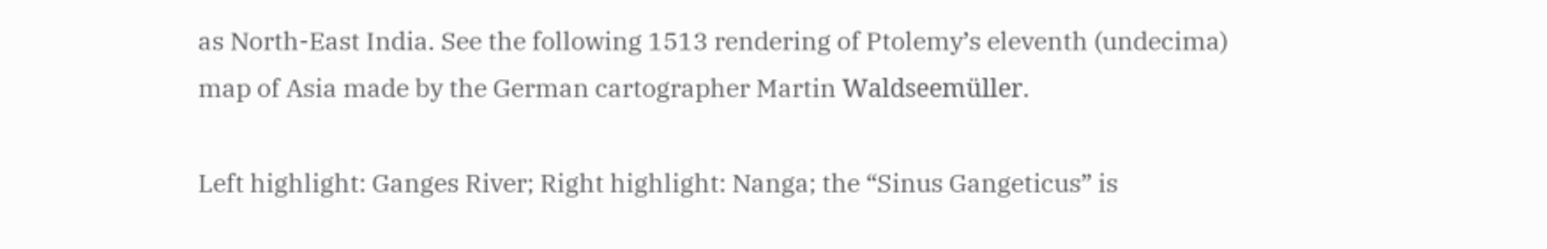as North-East India. See the following 1513 rendering of Ptolemy’s eleventh (undecima) map of Asia made by the German cartographer Martin Waldseemüller.

Left highlight: Ganges River; Right highlight: Nanga; the “Sinus Gangeticus” is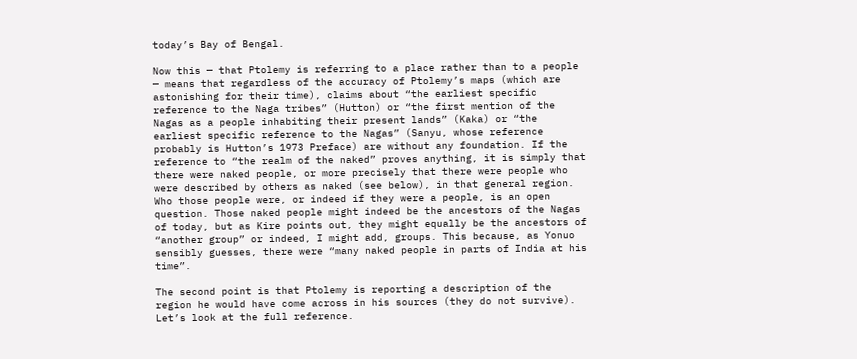today’s Bay of Bengal.

Now this — that Ptolemy is referring to a place rather than to a people — means that regardless of the accuracy of Ptolemy’s maps (which are astonishing for their time), claims about “the earliest specific reference to the Naga tribes” (Hutton) or “the first mention of the Nagas as a people inhabiting their present lands” (Kaka) or “the earliest specific reference to the Nagas” (Sanyu, whose reference probably is Hutton’s 1973 Preface) are without any foundation. If the reference to “the realm of the naked” proves anything, it is simply that there were naked people, or more precisely that there were people who were described by others as naked (see below), in that general region. Who those people were, or indeed if they were a people, is an open question. Those naked people might indeed be the ancestors of the Nagas of today, but as Kire points out, they might equally be the ancestors of “another group” or indeed, I might add, groups. This because, as Yonuo sensibly guesses, there were “many naked people in parts of India at his time”.

The second point is that Ptolemy is reporting a description of the region he would have come across in his sources (they do not survive). Let’s look at the full reference.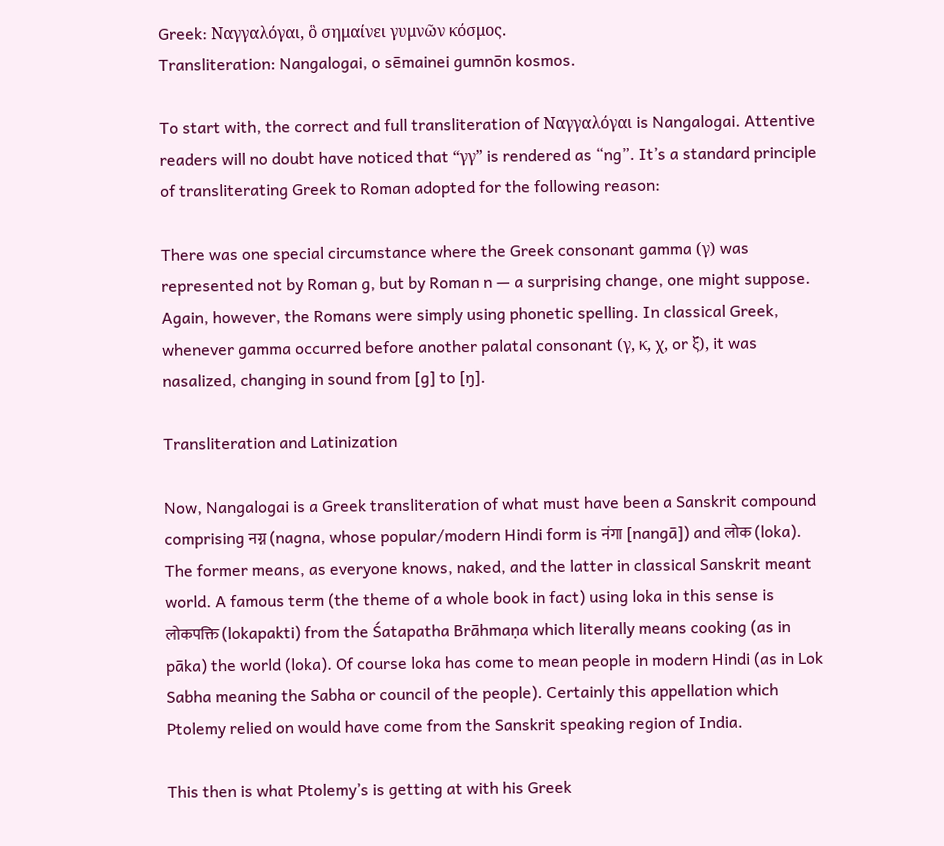Greek: Ναγγαλόγαι, ὃ σημαίνει γυμνῶν κόσμος.
Transliteration: Nangalogai, o sēmainei gumnōn kosmos.

To start with, the correct and full transliteration of Ναγγαλόγαι is Nangalogai. Attentive readers will no doubt have noticed that “γγ” is rendered as “ng”. It’s a standard principle of transliterating Greek to Roman adopted for the following reason:

There was one special circumstance where the Greek consonant gamma (γ) was represented not by Roman g, but by Roman n — a surprising change, one might suppose. Again, however, the Romans were simply using phonetic spelling. In classical Greek, whenever gamma occurred before another palatal consonant (γ, κ, χ, or ξ), it was nasalized, changing in sound from [g] to [ŋ].

Transliteration and Latinization

Now, Nangalogai is a Greek transliteration of what must have been a Sanskrit compound comprising नग्न (nagna, whose popular/modern Hindi form is नंगा [nangā]) and लोक (loka). The former means, as everyone knows, naked, and the latter in classical Sanskrit meant world. A famous term (the theme of a whole book in fact) using loka in this sense is लोकपक्ति (lokapakti) from the Śatapatha Brāhmaṇa which literally means cooking (as in pāka) the world (loka). Of course loka has come to mean people in modern Hindi (as in Lok Sabha meaning the Sabha or council of the people). Certainly this appellation which Ptolemy relied on would have come from the Sanskrit speaking region of India.

This then is what Ptolemy’s is getting at with his Greek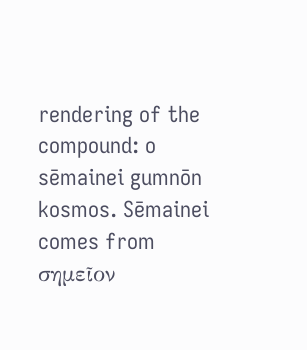rendering of the compound: o sēmainei gumnōn kosmos. Sēmainei comes from σημεῖον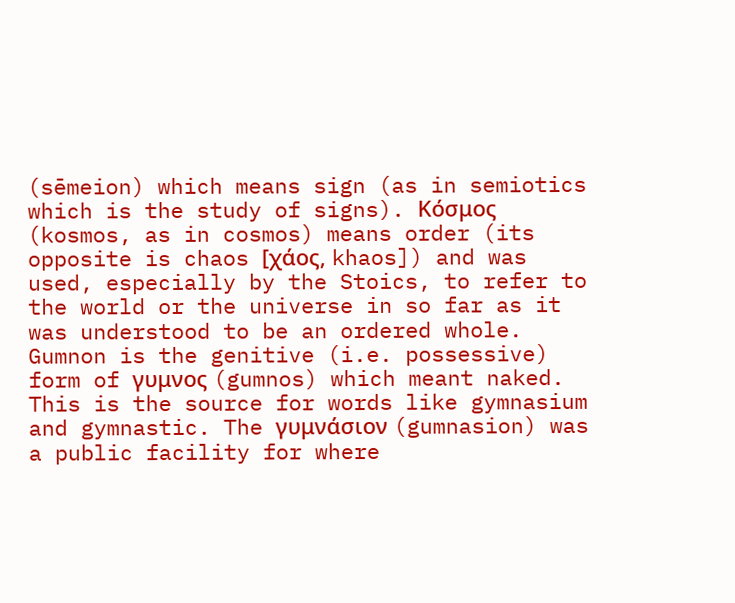(sēmeion) which means sign (as in semiotics which is the study of signs). Κόσμος (kosmos, as in cosmos) means order (its opposite is chaos [χάος, khaos]) and was used, especially by the Stoics, to refer to the world or the universe in so far as it was understood to be an ordered whole. Gumnon is the genitive (i.e. possessive) form of γυμνος (gumnos) which meant naked. This is the source for words like gymnasium and gymnastic. The γυμνάσιον (gumnasion) was a public facility for where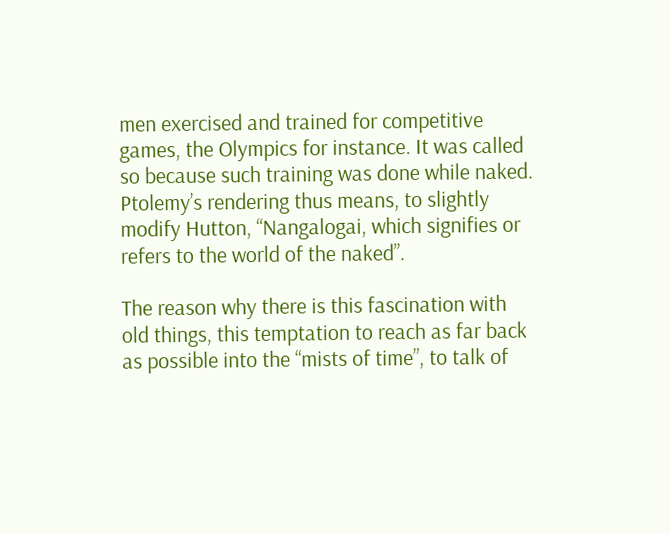men exercised and trained for competitive games, the Olympics for instance. It was called so because such training was done while naked. Ptolemy’s rendering thus means, to slightly modify Hutton, “Nangalogai, which signifies or refers to the world of the naked”.

The reason why there is this fascination with old things, this temptation to reach as far back as possible into the “mists of time”, to talk of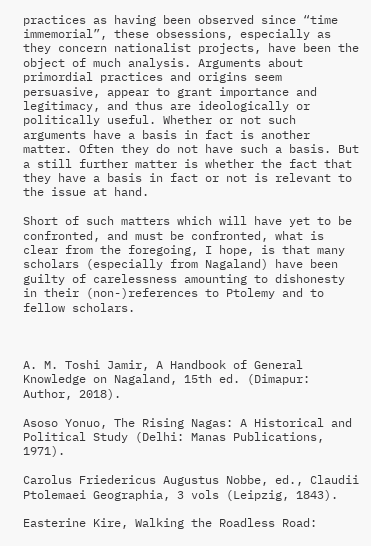practices as having been observed since “time immemorial”, these obsessions, especially as they concern nationalist projects, have been the object of much analysis. Arguments about primordial practices and origins seem persuasive, appear to grant importance and legitimacy, and thus are ideologically or politically useful. Whether or not such arguments have a basis in fact is another matter. Often they do not have such a basis. But a still further matter is whether the fact that they have a basis in fact or not is relevant to the issue at hand.

Short of such matters which will have yet to be confronted, and must be confronted, what is clear from the foregoing, I hope, is that many scholars (especially from Nagaland) have been guilty of carelessness amounting to dishonesty in their (non-)references to Ptolemy and to fellow scholars.



A. M. Toshi Jamir, A Handbook of General Knowledge on Nagaland, 15th ed. (Dimapur: Author, 2018).

Asoso Yonuo, The Rising Nagas: A Historical and Political Study (Delhi: Manas Publications, 1971).

Carolus Friedericus Augustus Nobbe, ed., Claudii Ptolemaei Geographia, 3 vols (Leipzig, 1843).

Easterine Kire, Walking the Roadless Road: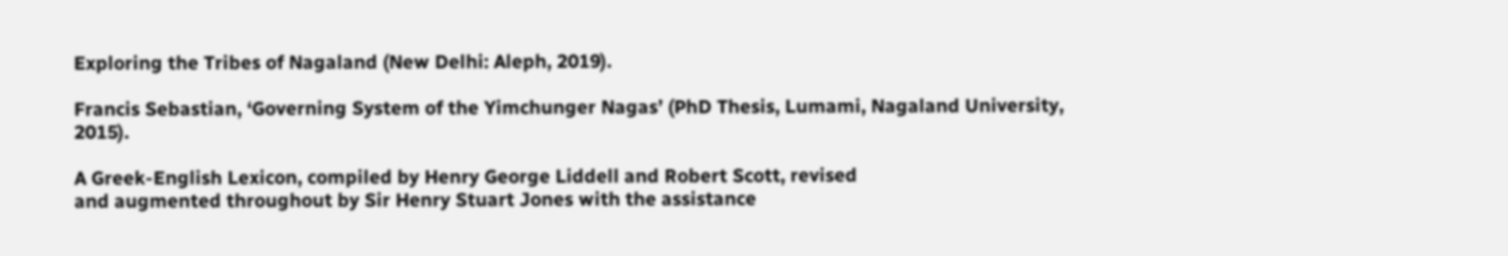Exploring the Tribes of Nagaland (New Delhi: Aleph, 2019).

Francis Sebastian, ‘Governing System of the Yimchunger Nagas’ (PhD Thesis, Lumami, Nagaland University, 2015).

A Greek-English Lexicon, compiled by Henry George Liddell and Robert Scott, revised
and augmented throughout by Sir Henry Stuart Jones with the assistance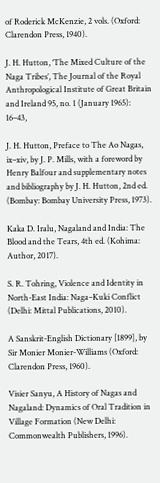of Roderick McKenzie, 2 vols. (Oxford: Clarendon Press, 1940).

J. H. Hutton, ‘The Mixed Culture of the Naga Tribes’, The Journal of the Royal Anthropological Institute of Great Britain and Ireland 95, no. 1 (January 1965): 16–43,

J. H. Hutton, Preface to The Ao Nagas, ix–xiv, by J. P. Mills, with a foreword by Henry Balfour and supplementary notes and bibliography by J. H. Hutton, 2nd ed. (Bombay: Bombay University Press, 1973).

Kaka D. Iralu, Nagaland and India: The Blood and the Tears, 4th ed. (Kohima: Author, 2017).

S. R. Tohring, Violence and Identity in North-East India: Naga–Kuki Conflict (Delhi: Mittal Publications, 2010).

A Sanskrit-English Dictionary [1899], by Sir Monier Monier-Williams (Oxford: Clarendon Press, 1960).

Visier Sanyu, A History of Nagas and Nagaland: Dynamics of Oral Tradition in Village Formation (New Delhi: Commonwealth Publishers, 1996).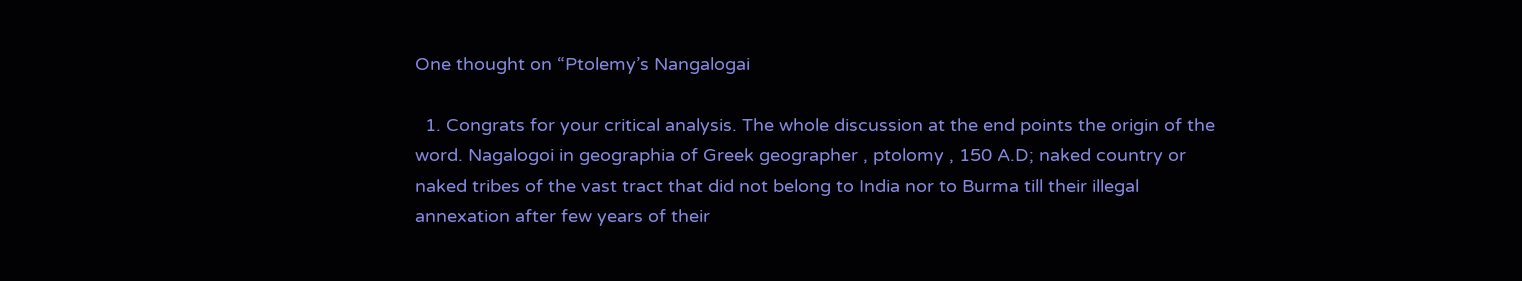One thought on “Ptolemy’s Nangalogai

  1. Congrats for your critical analysis. The whole discussion at the end points the origin of the word. Nagalogoi in geographia of Greek geographer , ptolomy , 150 A.D; naked country or naked tribes of the vast tract that did not belong to India nor to Burma till their illegal annexation after few years of their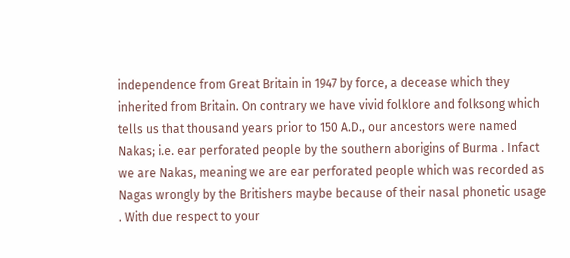independence from Great Britain in 1947 by force, a decease which they inherited from Britain. On contrary we have vivid folklore and folksong which tells us that thousand years prior to 150 A.D., our ancestors were named Nakas; i.e. ear perforated people by the southern aborigins of Burma . Infact we are Nakas, meaning we are ear perforated people which was recorded as Nagas wrongly by the Britishers maybe because of their nasal phonetic usage . With due respect to your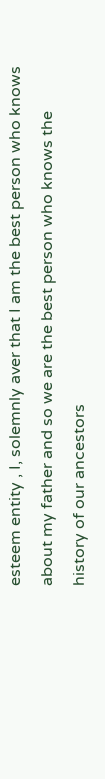esteem entity , I, solemnly aver that I am the best person who knows about my father and so we are the best person who knows the history of our ancestors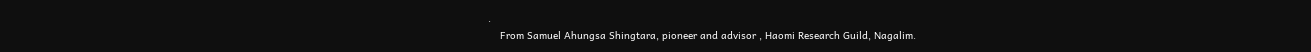.
    From Samuel Ahungsa Shingtara, pioneer and advisor , Haomi Research Guild, Nagalim.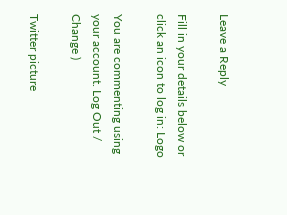Leave a Reply

Fill in your details below or click an icon to log in: Logo

You are commenting using your account. Log Out /  Change )

Twitter picture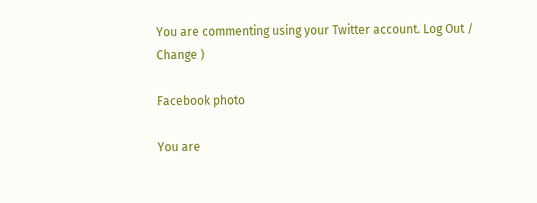You are commenting using your Twitter account. Log Out /  Change )

Facebook photo

You are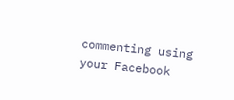commenting using your Facebook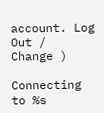account. Log Out /  Change )

Connecting to %s